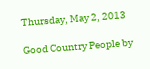Thursday, May 2, 2013

Good Country People by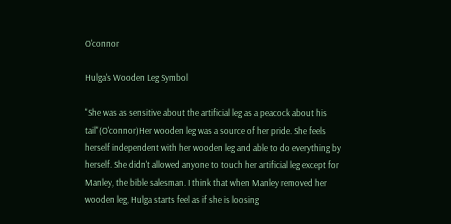O'connor

Hulga's Wooden Leg Symbol

"She was as sensitive about the artificial leg as a peacock about his tail"(O'connor)Her wooden leg was a source of her pride. She feels herself independent with her wooden leg and able to do everything by herself. She didn't allowed anyone to touch her artificial leg except for Manley, the bible salesman. I think that when Manley removed her wooden leg, Hulga starts feel as if she is loosing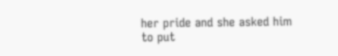her pride and she asked him to put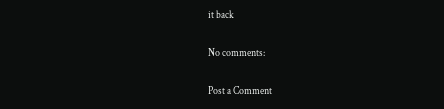it back

No comments:

Post a Comment